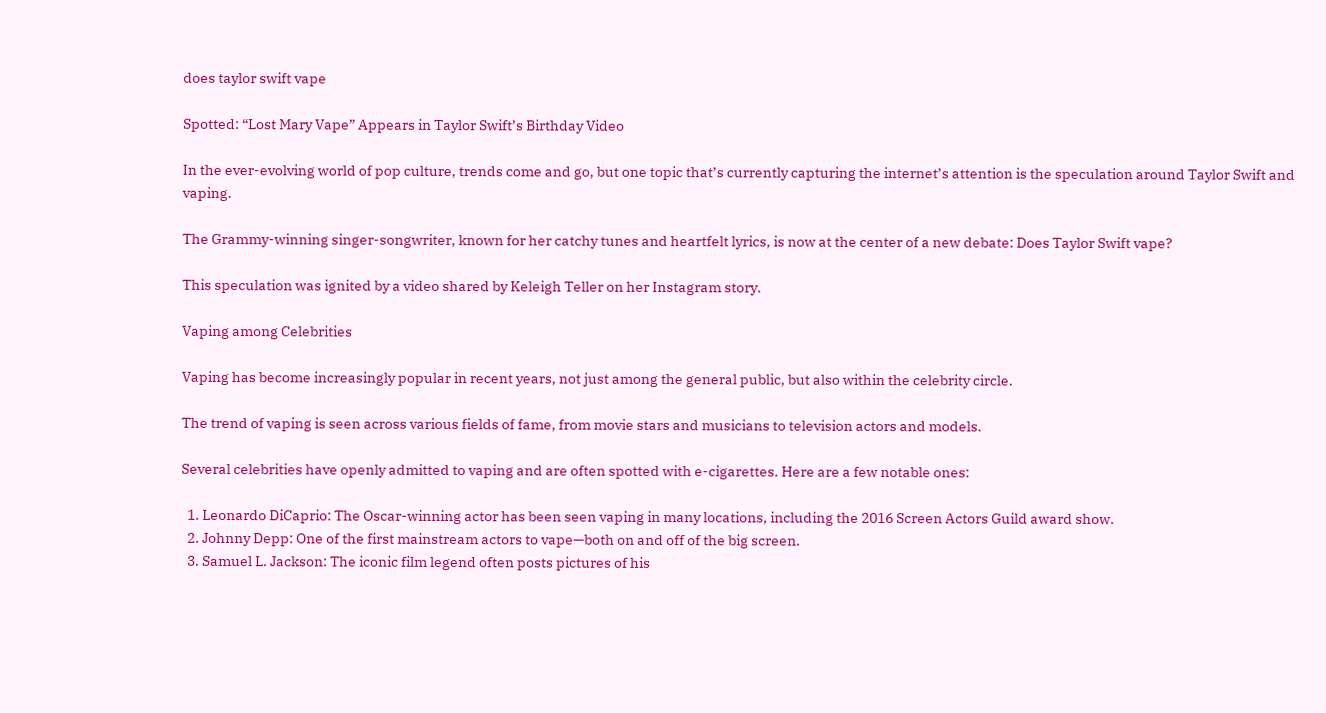does taylor swift vape

Spotted: “Lost Mary Vape” Appears in Taylor Swift’s Birthday Video

In the ever-evolving world of pop culture, trends come and go, but one topic that’s currently capturing the internet’s attention is the speculation around Taylor Swift and vaping.

The Grammy-winning singer-songwriter, known for her catchy tunes and heartfelt lyrics, is now at the center of a new debate: Does Taylor Swift vape?

This speculation was ignited by a video shared by Keleigh Teller on her Instagram story.

Vaping among Celebrities

Vaping has become increasingly popular in recent years, not just among the general public, but also within the celebrity circle.

The trend of vaping is seen across various fields of fame, from movie stars and musicians to television actors and models.

Several celebrities have openly admitted to vaping and are often spotted with e-cigarettes. Here are a few notable ones:

  1. Leonardo DiCaprio: The Oscar-winning actor has been seen vaping in many locations, including the 2016 Screen Actors Guild award show.
  2. Johnny Depp: One of the first mainstream actors to vape—both on and off of the big screen.
  3. Samuel L. Jackson: The iconic film legend often posts pictures of his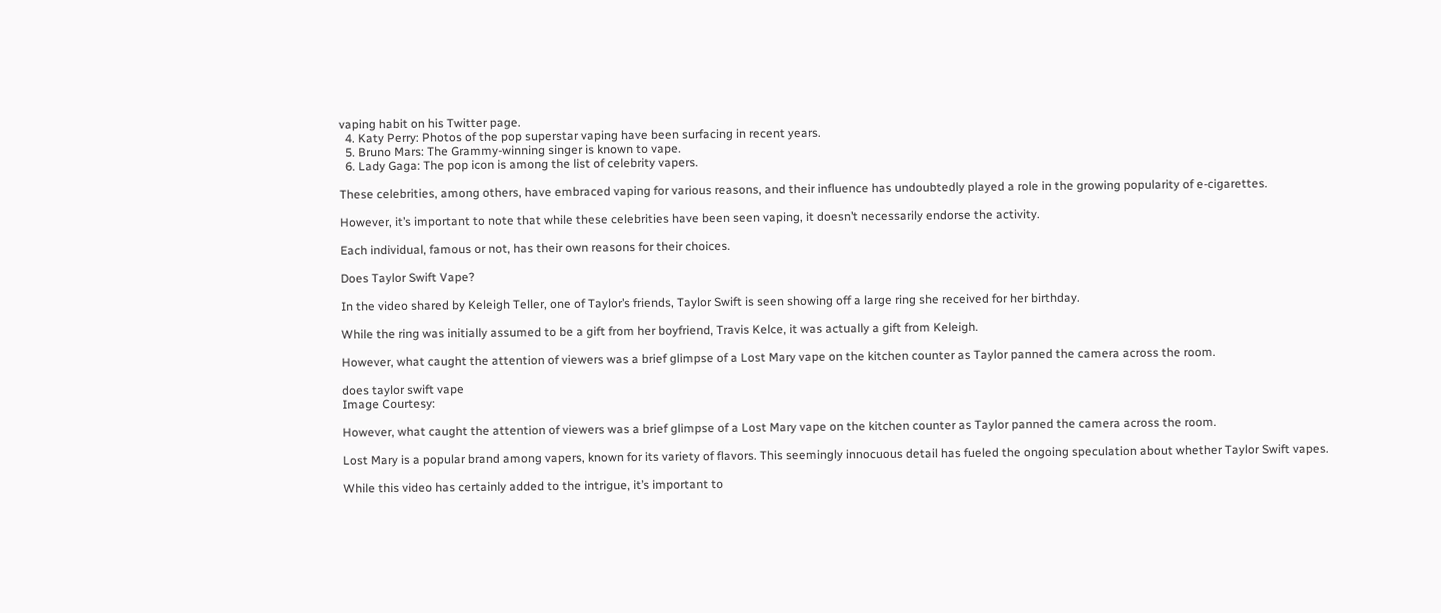vaping habit on his Twitter page.
  4. Katy Perry: Photos of the pop superstar vaping have been surfacing in recent years.
  5. Bruno Mars: The Grammy-winning singer is known to vape.
  6. Lady Gaga: The pop icon is among the list of celebrity vapers.

These celebrities, among others, have embraced vaping for various reasons, and their influence has undoubtedly played a role in the growing popularity of e-cigarettes.

However, it’s important to note that while these celebrities have been seen vaping, it doesn’t necessarily endorse the activity.

Each individual, famous or not, has their own reasons for their choices.

Does Taylor Swift Vape?

In the video shared by Keleigh Teller, one of Taylor’s friends, Taylor Swift is seen showing off a large ring she received for her birthday.

While the ring was initially assumed to be a gift from her boyfriend, Travis Kelce, it was actually a gift from Keleigh.

However, what caught the attention of viewers was a brief glimpse of a Lost Mary vape on the kitchen counter as Taylor panned the camera across the room.

does taylor swift vape
Image Courtesy:

However, what caught the attention of viewers was a brief glimpse of a Lost Mary vape on the kitchen counter as Taylor panned the camera across the room.

Lost Mary is a popular brand among vapers, known for its variety of flavors. This seemingly innocuous detail has fueled the ongoing speculation about whether Taylor Swift vapes.

While this video has certainly added to the intrigue, it’s important to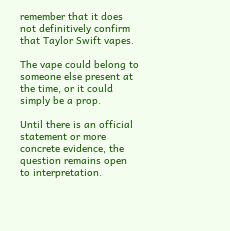remember that it does not definitively confirm that Taylor Swift vapes.

The vape could belong to someone else present at the time, or it could simply be a prop.

Until there is an official statement or more concrete evidence, the question remains open to interpretation.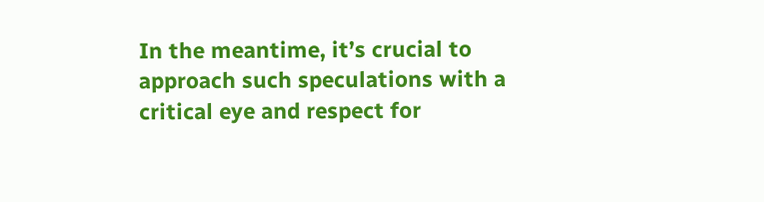In the meantime, it’s crucial to approach such speculations with a critical eye and respect for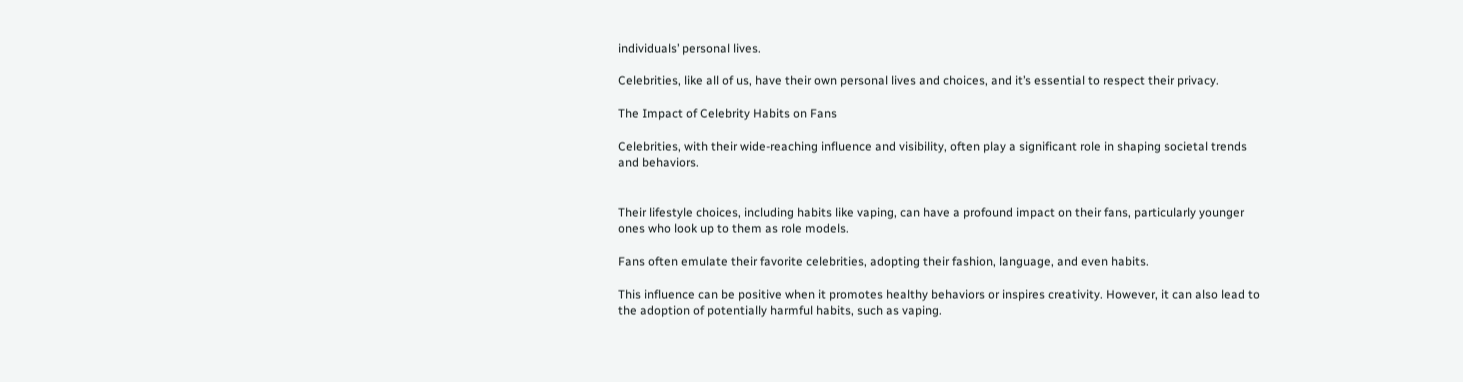individuals’ personal lives.

Celebrities, like all of us, have their own personal lives and choices, and it’s essential to respect their privacy.

The Impact of Celebrity Habits on Fans

Celebrities, with their wide-reaching influence and visibility, often play a significant role in shaping societal trends and behaviors.


Their lifestyle choices, including habits like vaping, can have a profound impact on their fans, particularly younger ones who look up to them as role models.

Fans often emulate their favorite celebrities, adopting their fashion, language, and even habits.

This influence can be positive when it promotes healthy behaviors or inspires creativity. However, it can also lead to the adoption of potentially harmful habits, such as vaping.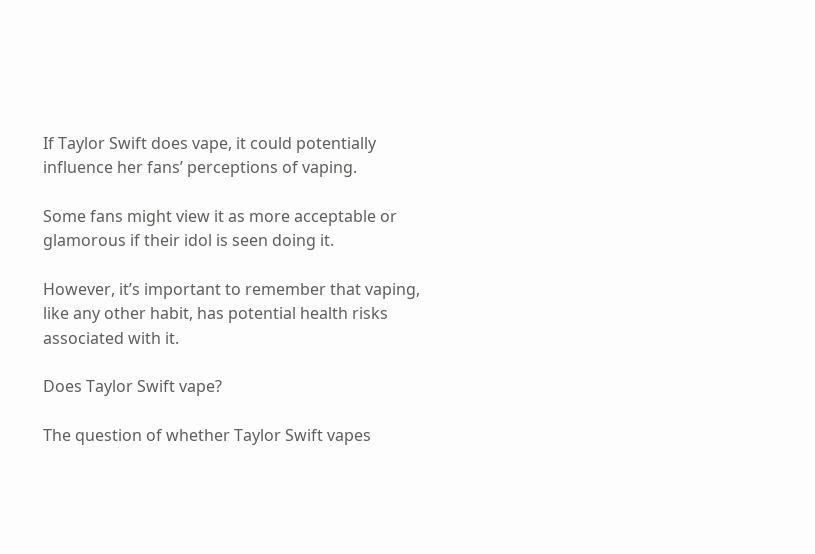If Taylor Swift does vape, it could potentially influence her fans’ perceptions of vaping.

Some fans might view it as more acceptable or glamorous if their idol is seen doing it.

However, it’s important to remember that vaping, like any other habit, has potential health risks associated with it.

Does Taylor Swift vape?

The question of whether Taylor Swift vapes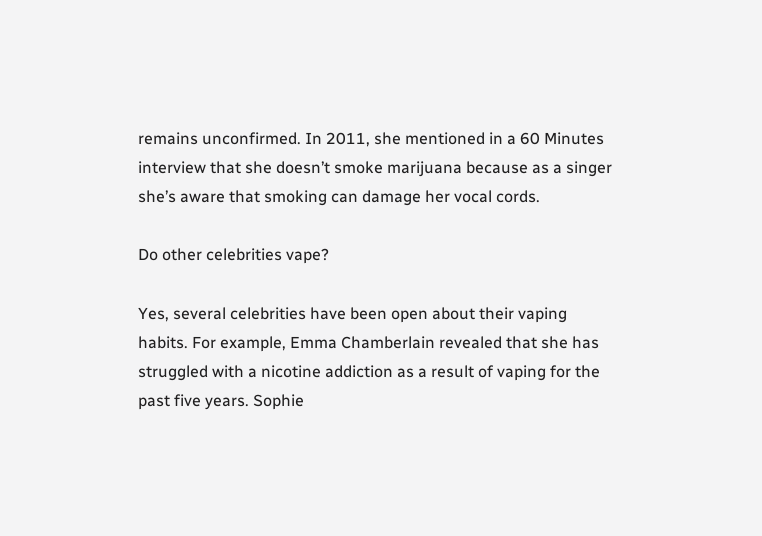remains unconfirmed. In 2011, she mentioned in a 60 Minutes interview that she doesn’t smoke marijuana because as a singer she’s aware that smoking can damage her vocal cords.

Do other celebrities vape?

Yes, several celebrities have been open about their vaping habits. For example, Emma Chamberlain revealed that she has struggled with a nicotine addiction as a result of vaping for the past five years. Sophie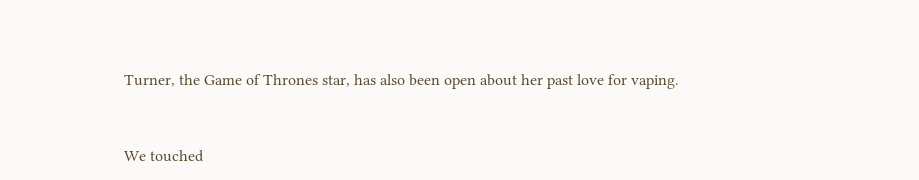Turner, the Game of Thrones star, has also been open about her past love for vaping.


We touched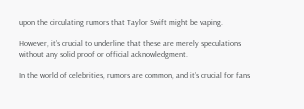upon the circulating rumors that Taylor Swift might be vaping.

However, it’s crucial to underline that these are merely speculations without any solid proof or official acknowledgment.

In the world of celebrities, rumors are common, and it’s crucial for fans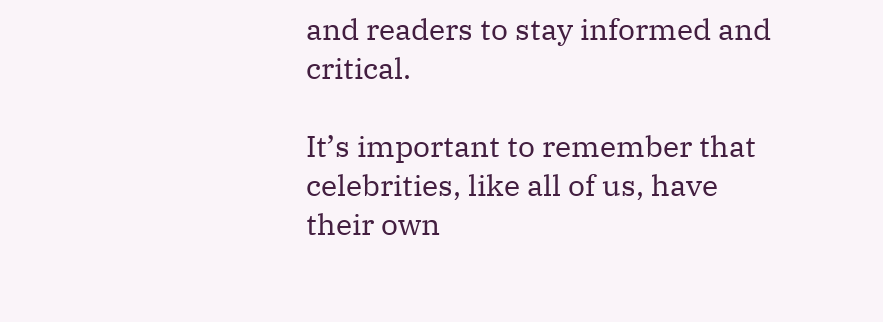and readers to stay informed and critical.

It’s important to remember that celebrities, like all of us, have their own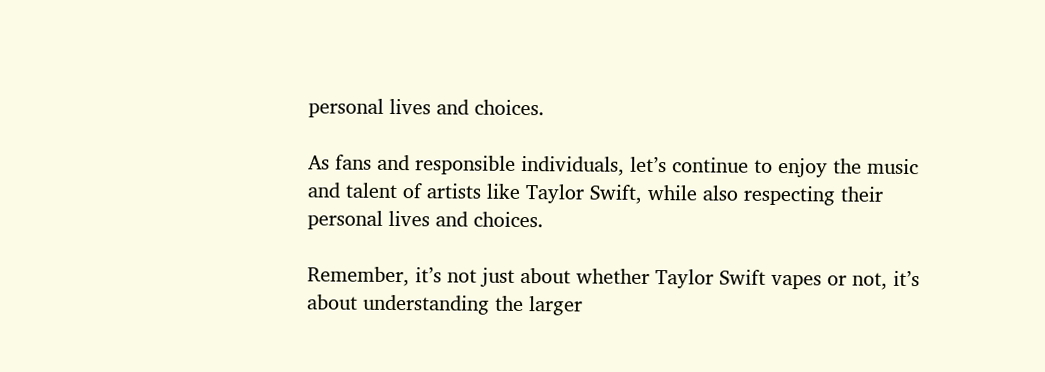personal lives and choices.

As fans and responsible individuals, let’s continue to enjoy the music and talent of artists like Taylor Swift, while also respecting their personal lives and choices.

Remember, it’s not just about whether Taylor Swift vapes or not, it’s about understanding the larger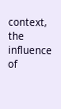context, the influence of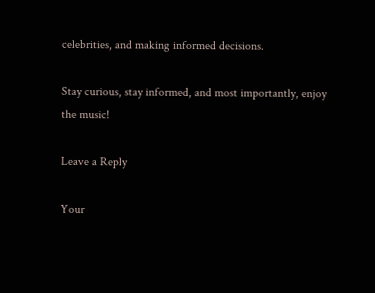celebrities, and making informed decisions.

Stay curious, stay informed, and most importantly, enjoy the music!

Leave a Reply

Your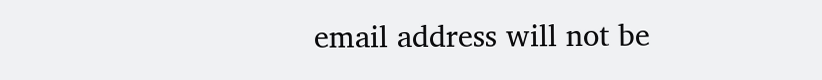email address will not be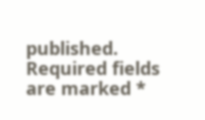published. Required fields are marked *